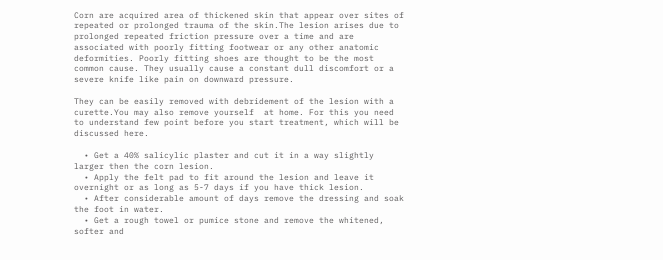Corn are acquired area of thickened skin that appear over sites of repeated or prolonged trauma of the skin.The lesion arises due to prolonged repeated friction pressure over a time and are associated with poorly fitting footwear or any other anatomic deformities. Poorly fitting shoes are thought to be the most common cause. They usually cause a constant dull discomfort or a severe knife like pain on downward pressure.

They can be easily removed with debridement of the lesion with a curette.You may also remove yourself  at home. For this you need to understand few point before you start treatment, which will be discussed here.

  • Get a 40% salicylic plaster and cut it in a way slightly larger then the corn lesion.
  • Apply the felt pad to fit around the lesion and leave it overnight or as long as 5-7 days if you have thick lesion.
  • After considerable amount of days remove the dressing and soak the foot in water.
  • Get a rough towel or pumice stone and remove the whitened, softer and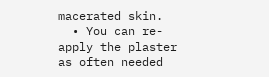macerated skin.
  • You can re-apply the plaster as often needed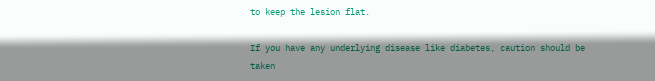to keep the lesion flat.

If you have any underlying disease like diabetes, caution should be taken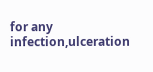for any infection,ulceration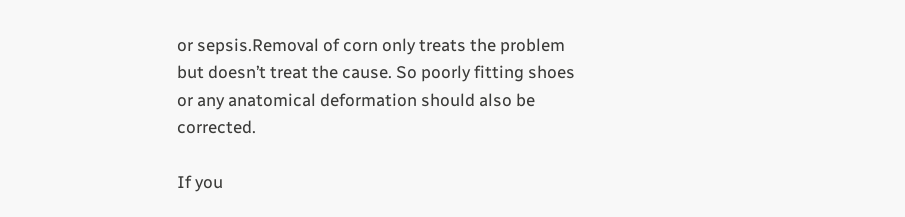or sepsis.Removal of corn only treats the problem but doesn’t treat the cause. So poorly fitting shoes or any anatomical deformation should also be corrected.

If you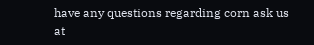have any questions regarding corn ask us at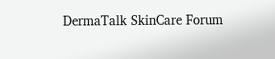DermaTalk SkinCare Forum